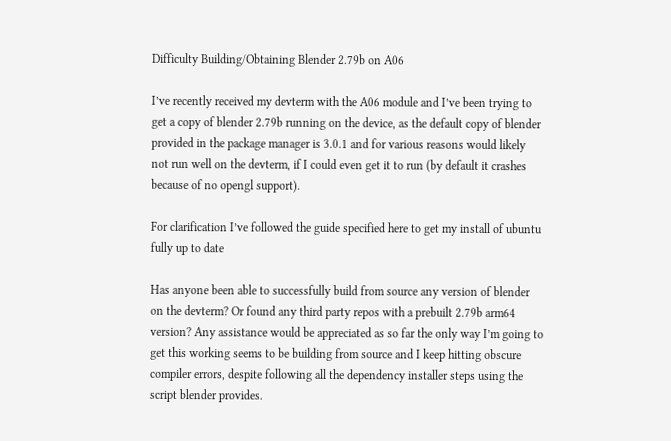Difficulty Building/Obtaining Blender 2.79b on A06

I’ve recently received my devterm with the A06 module and I’ve been trying to get a copy of blender 2.79b running on the device, as the default copy of blender provided in the package manager is 3.0.1 and for various reasons would likely not run well on the devterm, if I could even get it to run (by default it crashes because of no opengl support).

For clarification I’ve followed the guide specified here to get my install of ubuntu fully up to date

Has anyone been able to successfully build from source any version of blender on the devterm? Or found any third party repos with a prebuilt 2.79b arm64 version? Any assistance would be appreciated as so far the only way I’m going to get this working seems to be building from source and I keep hitting obscure compiler errors, despite following all the dependency installer steps using the script blender provides.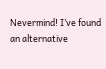Nevermind! I’ve found an alternative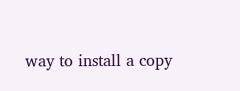way to install a copy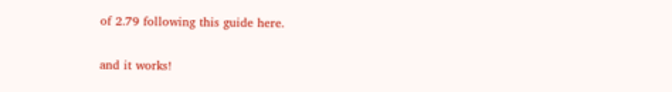of 2.79 following this guide here.

and it works!